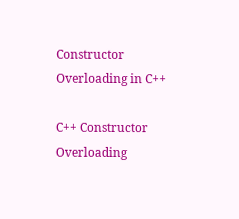Constructor Overloading in C++

C++ Constructor Overloading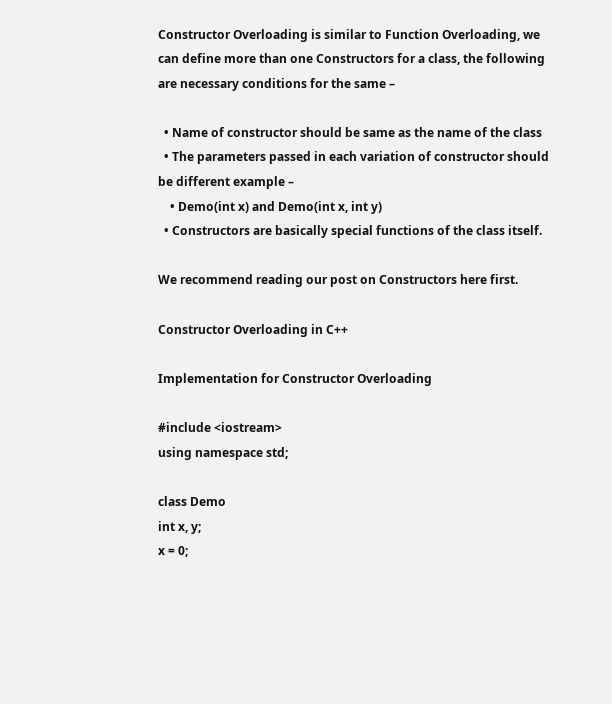Constructor Overloading is similar to Function Overloading, we can define more than one Constructors for a class, the following are necessary conditions for the same –

  • Name of constructor should be same as the name of the class
  • The parameters passed in each variation of constructor should be different example –
    • Demo(int x) and Demo(int x, int y)
  • Constructors are basically special functions of the class itself.

We recommend reading our post on Constructors here first.

Constructor Overloading in C++

Implementation for Constructor Overloading

#include <iostream>
using namespace std;

class Demo
int x, y;
x = 0;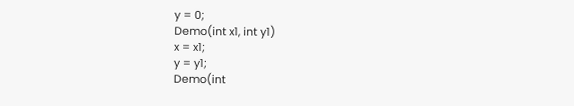y = 0;
Demo(int x1, int y1)
x = x1;
y = y1;
Demo(int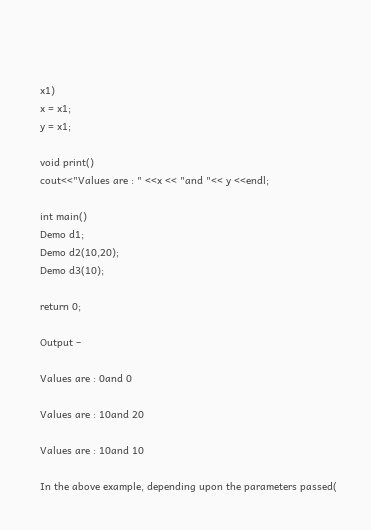x1)
x = x1;
y = x1;

void print()
cout<<"Values are : " <<x << "and "<< y <<endl;

int main()
Demo d1;
Demo d2(10,20);
Demo d3(10);

return 0;

Output –

Values are : 0and 0

Values are : 10and 20

Values are : 10and 10

In the above example, depending upon the parameters passed(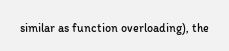similar as function overloading), the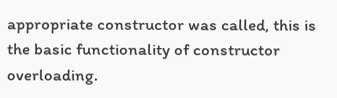appropriate constructor was called, this is the basic functionality of constructor overloading.